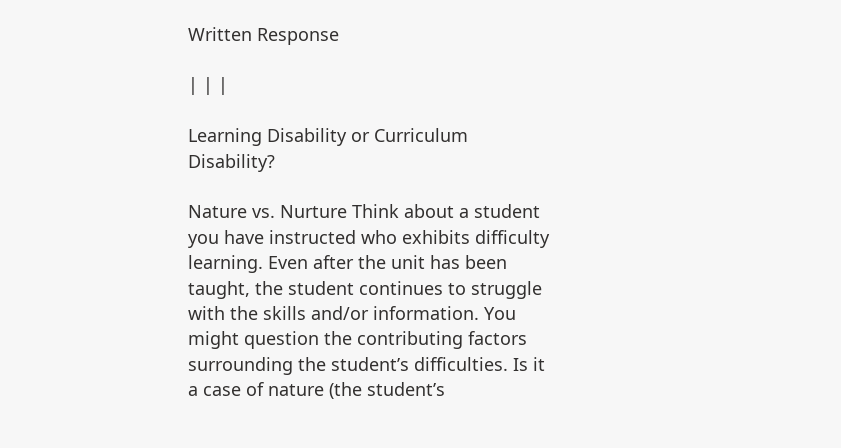Written Response

| | |

Learning Disability or Curriculum Disability?

Nature vs. Nurture Think about a student you have instructed who exhibits difficulty learning. Even after the unit has been taught, the student continues to struggle with the skills and/or information. You might question the contributing factors surrounding the student’s difficulties. Is it a case of nature (the student’s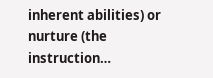inherent abilities) or nurture (the instruction…